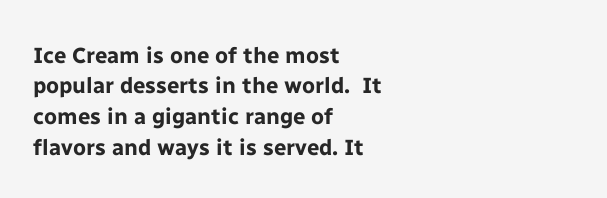Ice Cream is one of the most popular desserts in the world.  It comes in a gigantic range of flavors and ways it is served. It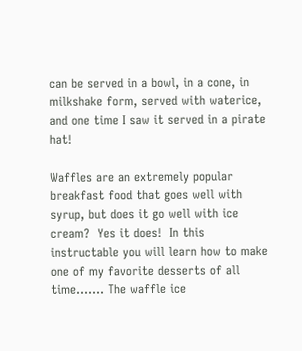can be served in a bowl, in a cone, in milkshake form, served with waterice, and one time I saw it served in a pirate hat!

Waffles are an extremely popular breakfast food that goes well with syrup, but does it go well with ice cream?  Yes it does!  In this instructable you will learn how to make one of my favorite desserts of all time....... The waffle ice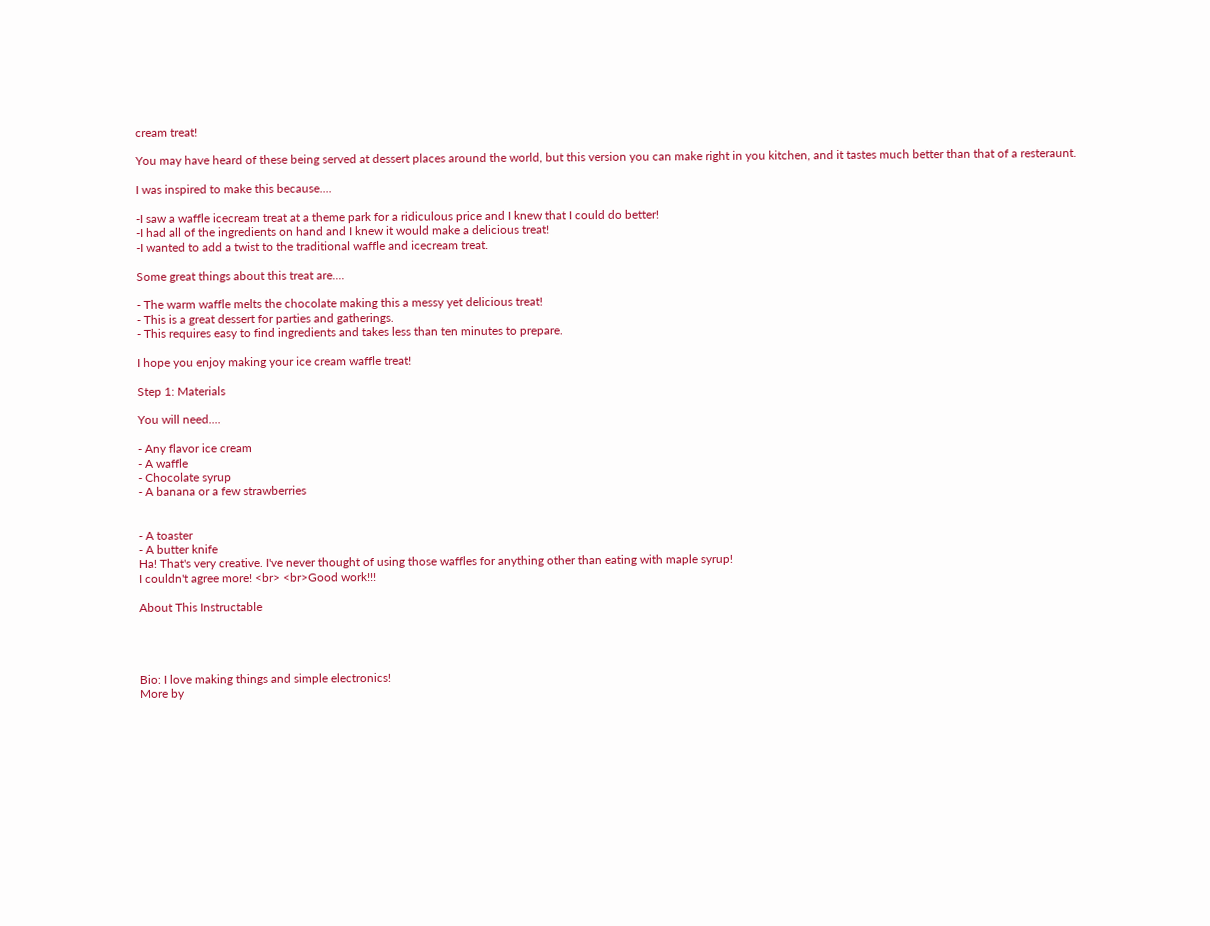cream treat!

You may have heard of these being served at dessert places around the world, but this version you can make right in you kitchen, and it tastes much better than that of a resteraunt.

I was inspired to make this because....

-I saw a waffle icecream treat at a theme park for a ridiculous price and I knew that I could do better!
-I had all of the ingredients on hand and I knew it would make a delicious treat!
-I wanted to add a twist to the traditional waffle and icecream treat.

Some great things about this treat are....

- The warm waffle melts the chocolate making this a messy yet delicious treat!
- This is a great dessert for parties and gatherings.
- This requires easy to find ingredients and takes less than ten minutes to prepare.

I hope you enjoy making your ice cream waffle treat!

Step 1: Materials

You will need....

- Any flavor ice cream
- A waffle
- Chocolate syrup
- A banana or a few strawberries


- A toaster
- A butter knife
Ha! That's very creative. I've never thought of using those waffles for anything other than eating with maple syrup!
I couldn't agree more! <br> <br>Good work!!!

About This Instructable




Bio: I love making things and simple electronics!
More by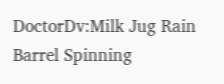DoctorDv:Milk Jug Rain Barrel Spinning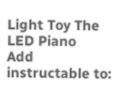Light Toy The LED Piano
Add instructable to: